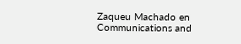Zaqueu Machado en Communications and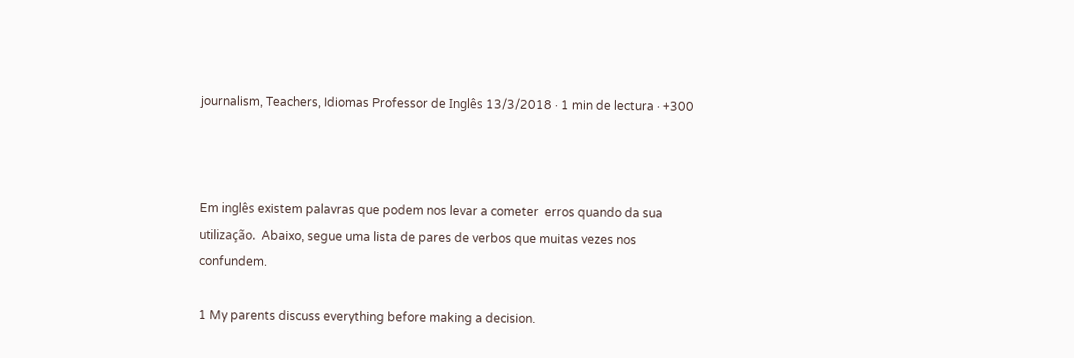journalism, Teachers, Idiomas Professor de Inglês 13/3/2018 · 1 min de lectura · +300



Em inglês existem palavras que podem nos levar a cometer  erros quando da sua utilização.  Abaixo, segue uma lista de pares de verbos que muitas vezes nos confundem.

1 My parents discuss everything before making a decision.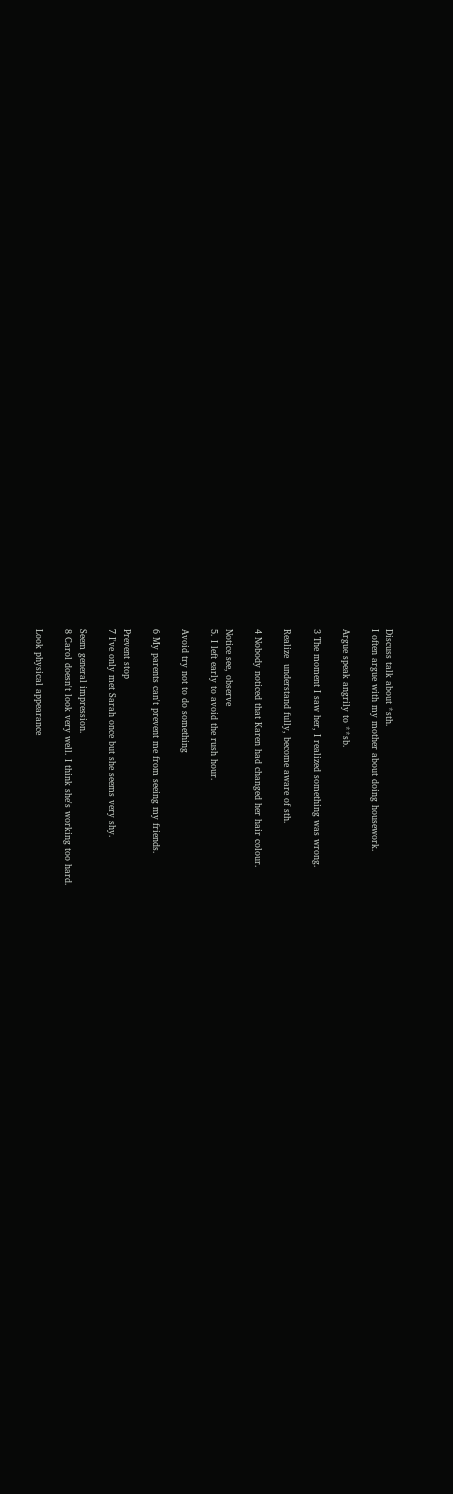Discuss talk about *sth.
I often argue with my mother about doing housework.

Argue speak angrily to **sb.

3 The moment I saw her, I realized something was wrong.

Realize  understand fully, become aware of sth.

4 Nobody noticed that Karen had changed her hair colour.

Notice see, observe
5. I left early to avoid the rush hour.

Avoid try not to do something

6 My parents can't prevent me from seeing my friends.

Prevent stop
7 I've only met Sarah once but she seems very shy.

Seem general impression.
8 Carol doesn't look very well. I think she's working too hard.

Look physical appearance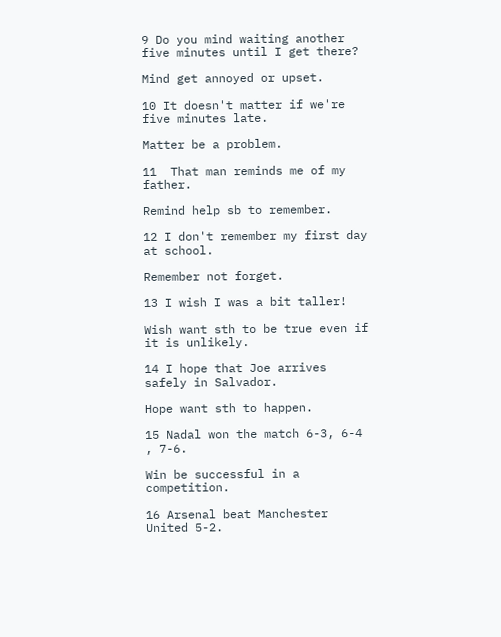9 Do you mind waiting another five minutes until I get there?

Mind get annoyed or upset.

10 It doesn't matter if we're five minutes late.

Matter be a problem.

11  That man reminds me of my father.

Remind help sb to remember.

12 I don't remember my first day at school.

Remember not forget.

13 I wish I was a bit taller!

Wish want sth to be true even if it is unlikely.

14 I hope that Joe arrives safely in Salvador.

Hope want sth to happen.

15 Nadal won the match 6-3, 6-4 , 7-6.

Win be successful in a competition.

16 Arsenal beat Manchester United 5-2.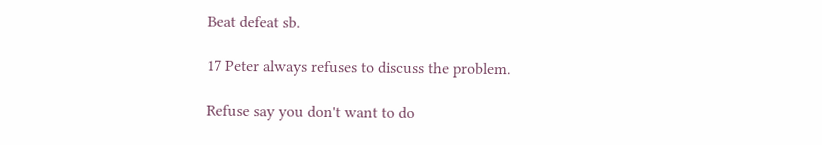Beat defeat sb.

17 Peter always refuses to discuss the problem.

Refuse say you don't want to do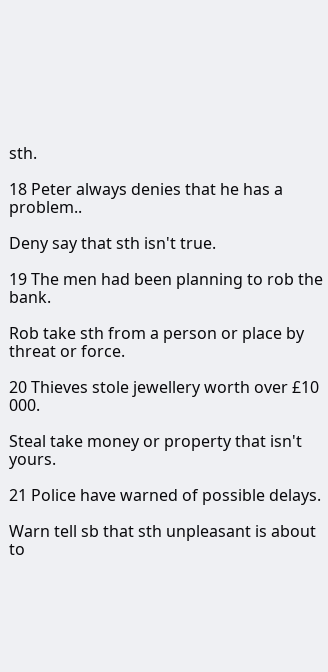sth.

18 Peter always denies that he has a problem..

Deny say that sth isn't true.

19 The men had been planning to rob the bank.

Rob take sth from a person or place by threat or force.

20 Thieves stole jewellery worth over £10 000.

Steal take money or property that isn't yours.

21 Police have warned of possible delays.

Warn tell sb that sth unpleasant is about to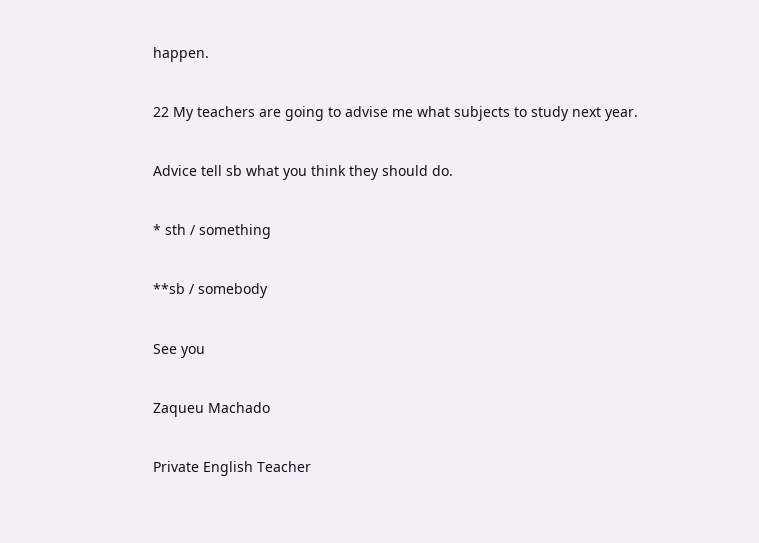happen.

22 My teachers are going to advise me what subjects to study next year.

Advice tell sb what you think they should do.

* sth / something

**sb / somebody

See you

Zaqueu Machado

Private English Teacher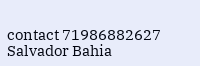contact 71986882627 Salvador Bahia